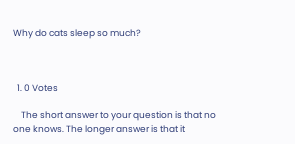Why do cats sleep so much?



  1. 0 Votes

    The short answer to your question is that no one knows. The longer answer is that it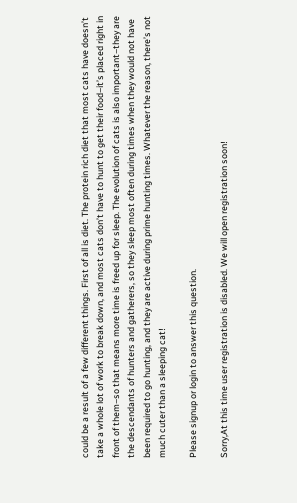could be a result of a few different things. First of all is diet. The protein rich diet that most cats have doesn’t take a whole lot of work to break down, and most cats don’t have to hunt to get their food–it’s placed right in front of them–so that means more time is freed up for sleep. The evolution of cats is also important–they are the descendants of hunters and gatherers, so they sleep most often during times when they would not have been required to go hunting, and they are active during prime hunting times. Whatever the reason, there’s not much cuter than a sleeping cat!

Please signup or login to answer this question.

Sorry,At this time user registration is disabled. We will open registration soon!